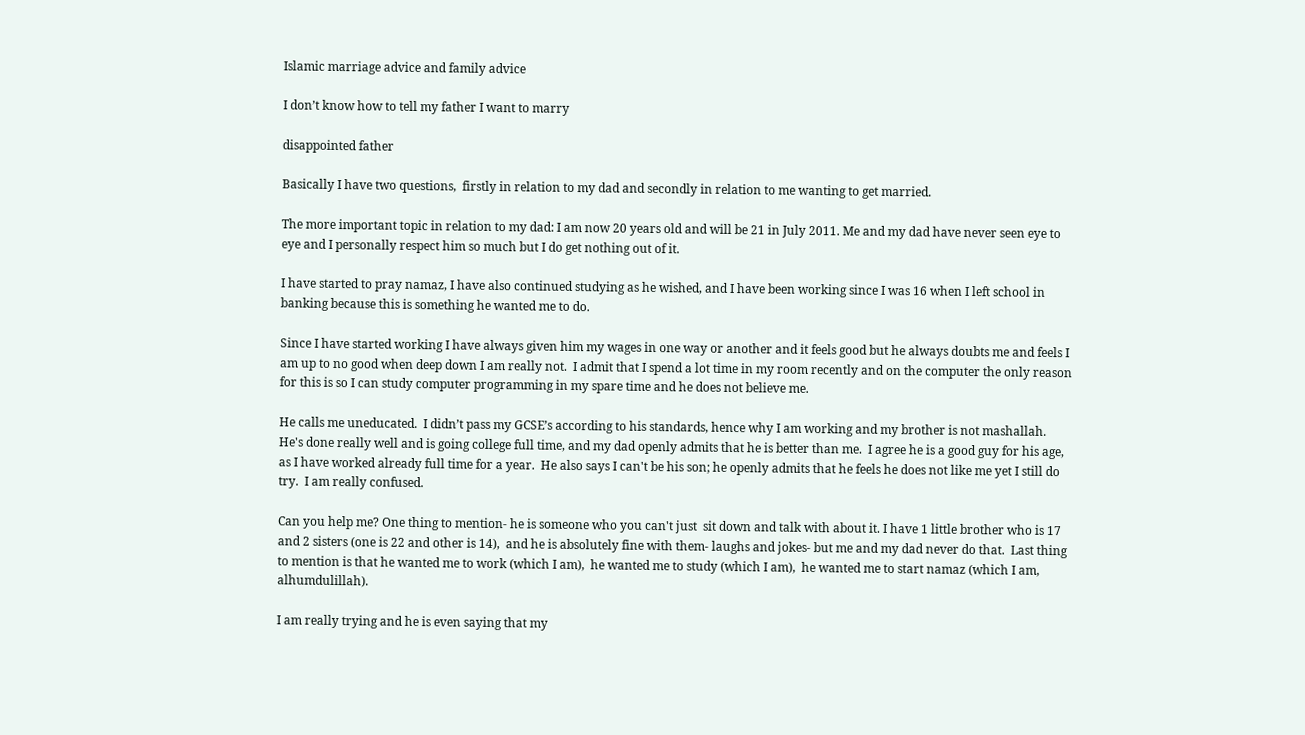Islamic marriage advice and family advice

I don’t know how to tell my father I want to marry

disappointed father

Basically I have two questions,  firstly in relation to my dad and secondly in relation to me wanting to get married.

The more important topic in relation to my dad: I am now 20 years old and will be 21 in July 2011. Me and my dad have never seen eye to eye and I personally respect him so much but I do get nothing out of it.

I have started to pray namaz, I have also continued studying as he wished, and I have been working since I was 16 when I left school in banking because this is something he wanted me to do.

Since I have started working I have always given him my wages in one way or another and it feels good but he always doubts me and feels I am up to no good when deep down I am really not.  I admit that I spend a lot time in my room recently and on the computer the only reason for this is so I can study computer programming in my spare time and he does not believe me.

He calls me uneducated.  I didn’t pass my GCSE’s according to his standards, hence why I am working and my brother is not mashallah.  He's done really well and is going college full time, and my dad openly admits that he is better than me.  I agree he is a good guy for his age, as I have worked already full time for a year.  He also says I can't be his son; he openly admits that he feels he does not like me yet I still do try.  I am really confused.

Can you help me? One thing to mention- he is someone who you can't just  sit down and talk with about it. I have 1 little brother who is 17 and 2 sisters (one is 22 and other is 14),  and he is absolutely fine with them- laughs and jokes- but me and my dad never do that.  Last thing to mention is that he wanted me to work (which I am),  he wanted me to study (which I am),  he wanted me to start namaz (which I am, alhumdulillah).

I am really trying and he is even saying that my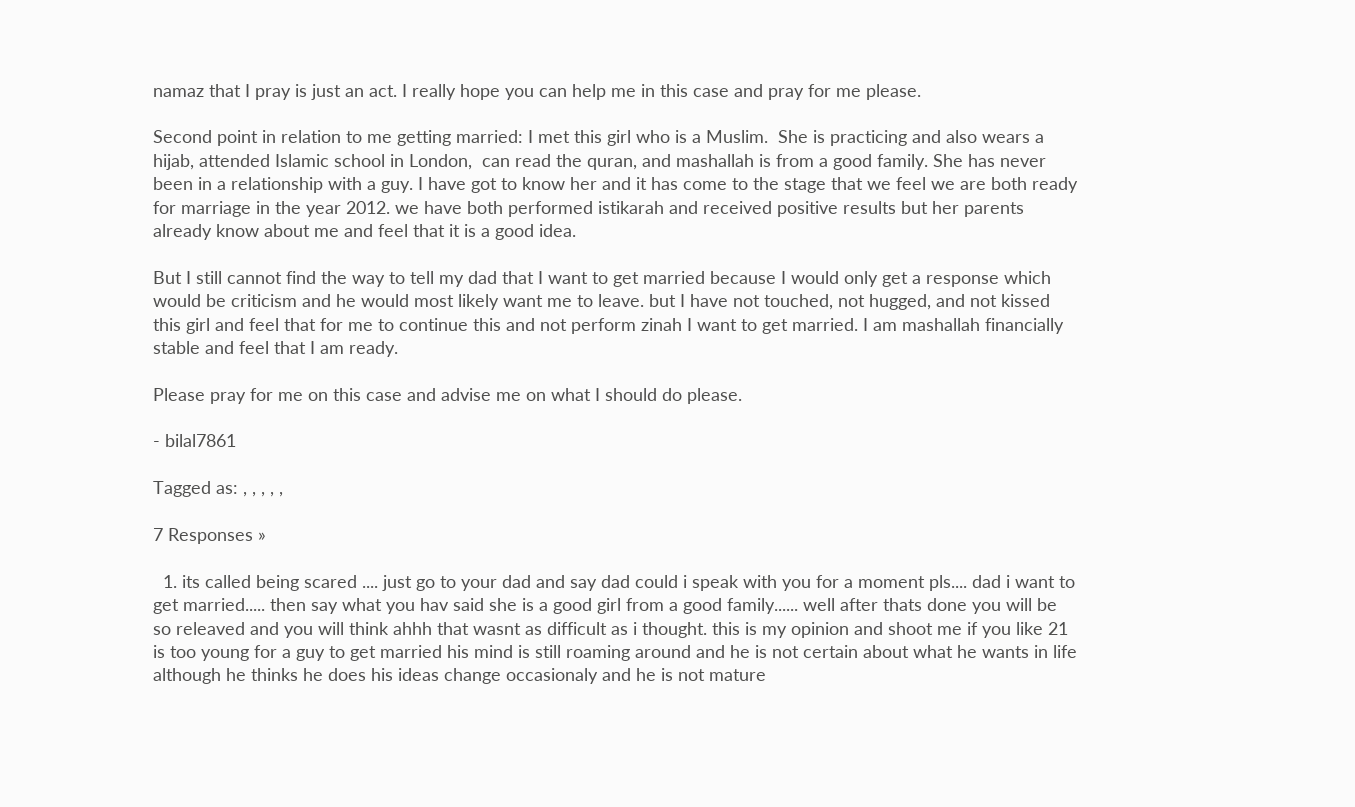namaz that I pray is just an act. I really hope you can help me in this case and pray for me please.

Second point in relation to me getting married: I met this girl who is a Muslim.  She is practicing and also wears a hijab, attended Islamic school in London,  can read the quran, and mashallah is from a good family. She has never been in a relationship with a guy. I have got to know her and it has come to the stage that we feel we are both ready for marriage in the year 2012. we have both performed istikarah and received positive results but her parents already know about me and feel that it is a good idea.

But I still cannot find the way to tell my dad that I want to get married because I would only get a response which would be criticism and he would most likely want me to leave. but I have not touched, not hugged, and not kissed this girl and feel that for me to continue this and not perform zinah I want to get married. I am mashallah financially stable and feel that I am ready.

Please pray for me on this case and advise me on what I should do please.

- bilal7861

Tagged as: , , , , ,

7 Responses »

  1. its called being scared .... just go to your dad and say dad could i speak with you for a moment pls.... dad i want to get married..... then say what you hav said she is a good girl from a good family...... well after thats done you will be so releaved and you will think ahhh that wasnt as difficult as i thought. this is my opinion and shoot me if you like 21 is too young for a guy to get married his mind is still roaming around and he is not certain about what he wants in life although he thinks he does his ideas change occasionaly and he is not mature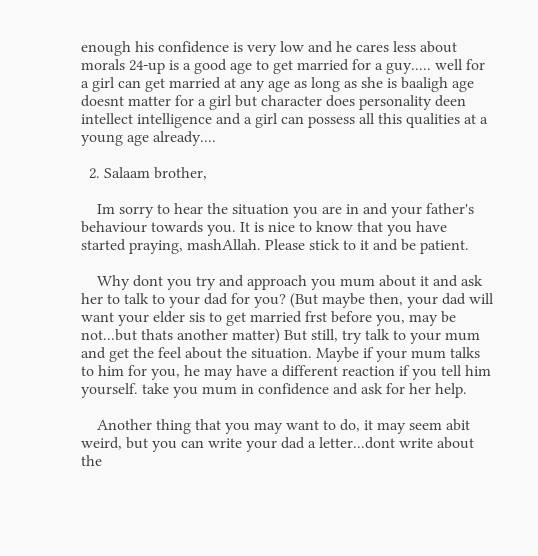enough his confidence is very low and he cares less about morals 24-up is a good age to get married for a guy..... well for a girl can get married at any age as long as she is baaligh age doesnt matter for a girl but character does personality deen intellect intelligence and a girl can possess all this qualities at a young age already....

  2. Salaam brother,

    Im sorry to hear the situation you are in and your father's behaviour towards you. It is nice to know that you have started praying, mashAllah. Please stick to it and be patient.

    Why dont you try and approach you mum about it and ask her to talk to your dad for you? (But maybe then, your dad will want your elder sis to get married frst before you, may be not...but thats another matter) But still, try talk to your mum and get the feel about the situation. Maybe if your mum talks to him for you, he may have a different reaction if you tell him yourself. take you mum in confidence and ask for her help.

    Another thing that you may want to do, it may seem abit weird, but you can write your dad a letter...dont write about the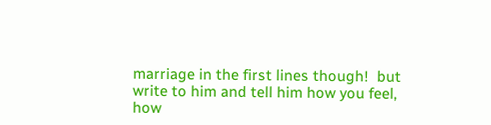marriage in the first lines though!  but write to him and tell him how you feel, how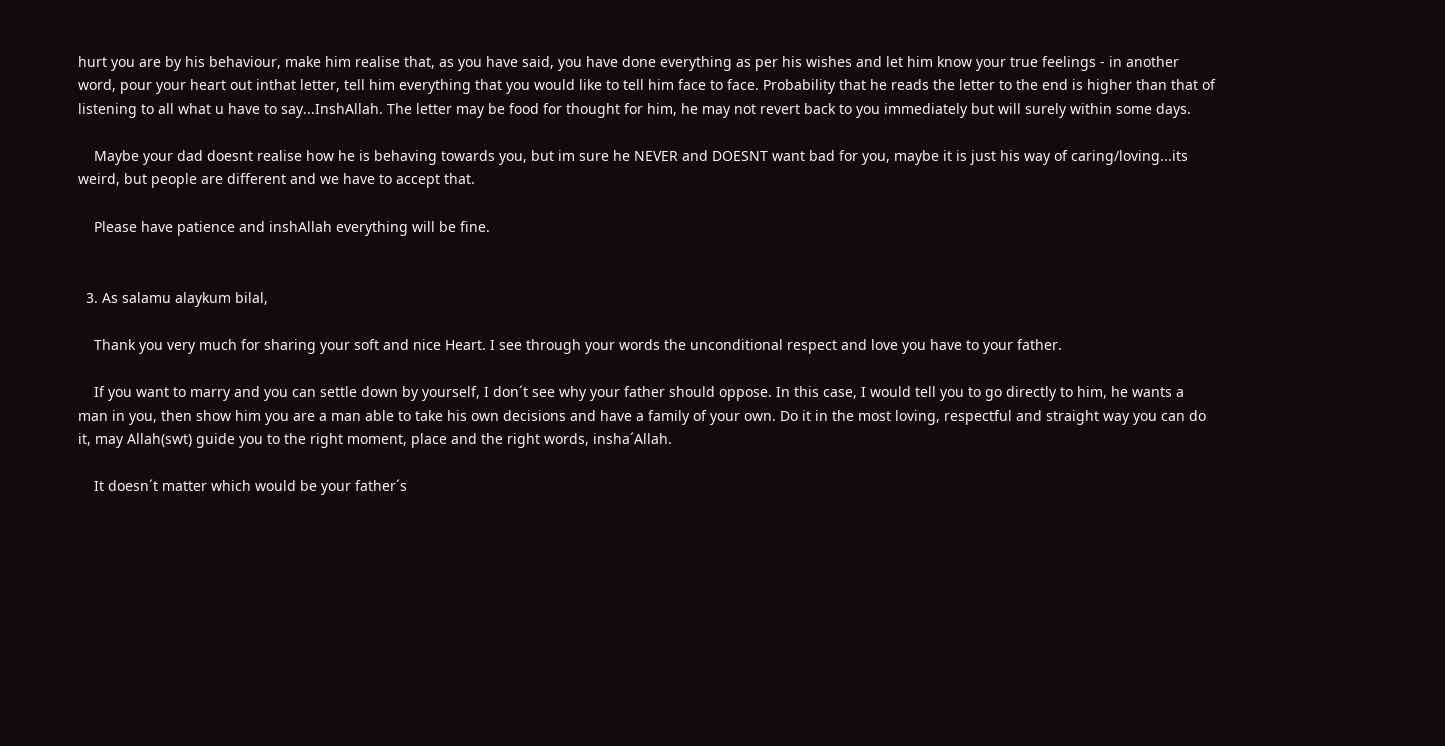hurt you are by his behaviour, make him realise that, as you have said, you have done everything as per his wishes and let him know your true feelings - in another word, pour your heart out inthat letter, tell him everything that you would like to tell him face to face. Probability that he reads the letter to the end is higher than that of listening to all what u have to say...InshAllah. The letter may be food for thought for him, he may not revert back to you immediately but will surely within some days.

    Maybe your dad doesnt realise how he is behaving towards you, but im sure he NEVER and DOESNT want bad for you, maybe it is just his way of caring/loving...its weird, but people are different and we have to accept that.

    Please have patience and inshAllah everything will be fine.


  3. As salamu alaykum bilal,

    Thank you very much for sharing your soft and nice Heart. I see through your words the unconditional respect and love you have to your father.

    If you want to marry and you can settle down by yourself, I don´t see why your father should oppose. In this case, I would tell you to go directly to him, he wants a man in you, then show him you are a man able to take his own decisions and have a family of your own. Do it in the most loving, respectful and straight way you can do it, may Allah(swt) guide you to the right moment, place and the right words, insha´Allah.

    It doesn´t matter which would be your father´s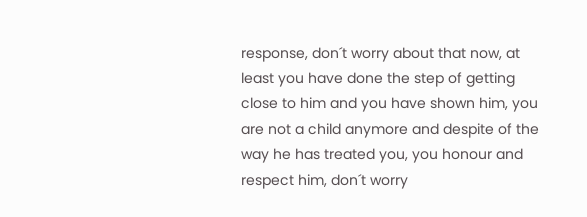response, don´t worry about that now, at least you have done the step of getting close to him and you have shown him, you are not a child anymore and despite of the way he has treated you, you honour and respect him, don´t worry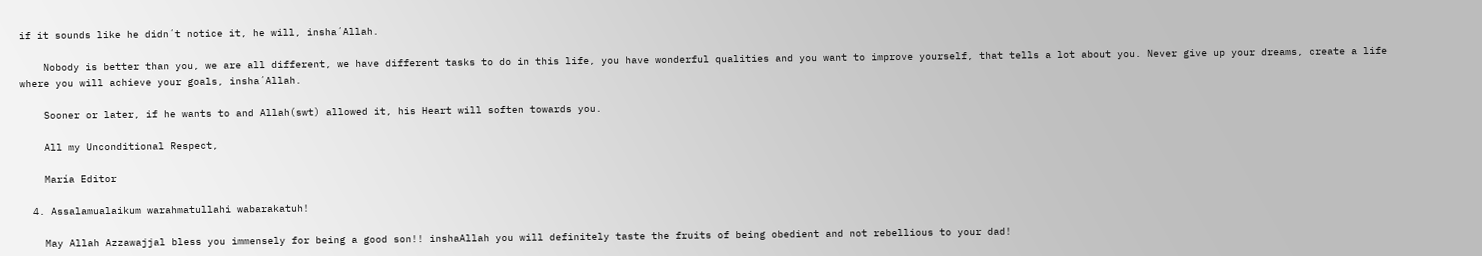if it sounds like he didn´t notice it, he will, insha´Allah.

    Nobody is better than you, we are all different, we have different tasks to do in this life, you have wonderful qualities and you want to improve yourself, that tells a lot about you. Never give up your dreams, create a life where you will achieve your goals, insha´Allah.

    Sooner or later, if he wants to and Allah(swt) allowed it, his Heart will soften towards you.

    All my Unconditional Respect,

    María Editor

  4. Assalamualaikum warahmatullahi wabarakatuh!

    May Allah Azzawajjal bless you immensely for being a good son!! inshaAllah you will definitely taste the fruits of being obedient and not rebellious to your dad!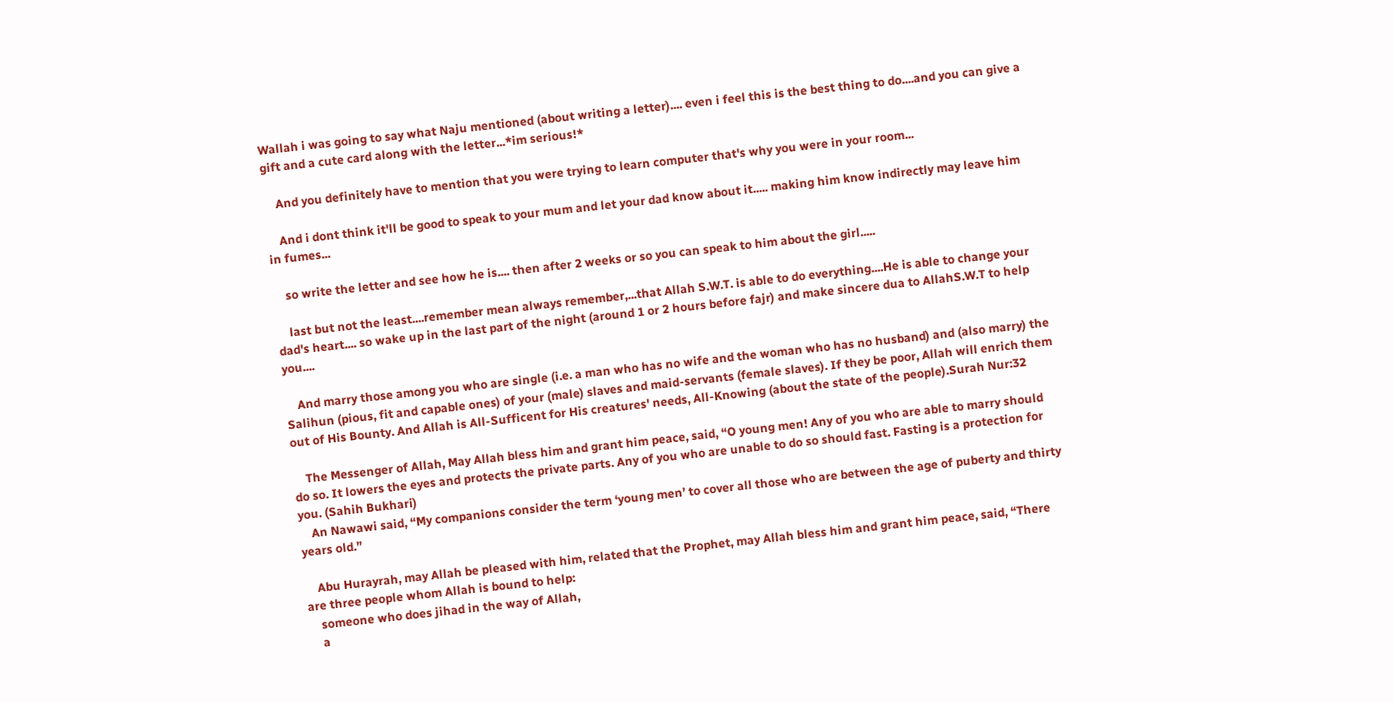Wallah i was going to say what Naju mentioned (about writing a letter).... even i feel this is the best thing to do....and you can give a gift and a cute card along with the letter...*im serious!*

    And you definitely have to mention that you were trying to learn computer that's why you were in your room...

    And i dont think it'll be good to speak to your mum and let your dad know about it..... making him know indirectly may leave him in fumes...

    so write the letter and see how he is.... then after 2 weeks or so you can speak to him about the girl.....

    last but not the least....remember mean always remember,...that Allah S.W.T. is able to do everything....He is able to change your dad's heart.... so wake up in the last part of the night (around 1 or 2 hours before fajr) and make sincere dua to AllahS.W.T to help you....

    And marry those among you who are single (i.e. a man who has no wife and the woman who has no husband) and (also marry) the Salihun (pious, fit and capable ones) of your (male) slaves and maid-servants (female slaves). If they be poor, Allah will enrich them out of His Bounty. And Allah is All-Sufficent for His creatures' needs, All-Knowing (about the state of the people).Surah Nur:32

    The Messenger of Allah, May Allah bless him and grant him peace, said, “O young men! Any of you who are able to marry should do so. It lowers the eyes and protects the private parts. Any of you who are unable to do so should fast. Fasting is a protection for you. (Sahih Bukhari)
    An Nawawi said, “My companions consider the term ‘young men’ to cover all those who are between the age of puberty and thirty years old.”

    Abu Hurayrah, may Allah be pleased with him, related that the Prophet, may Allah bless him and grant him peace, said, “There are three people whom Allah is bound to help:
    someone who does jihad in the way of Allah,
    a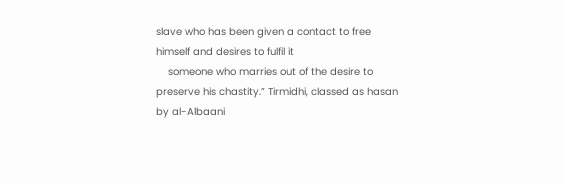slave who has been given a contact to free himself and desires to fulfil it
    someone who marries out of the desire to preserve his chastity.” Tirmidhi, classed as hasan by al-Albaani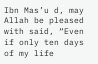Ibn Mas’u d, may Allah be pleased with said, “Even if only ten days of my life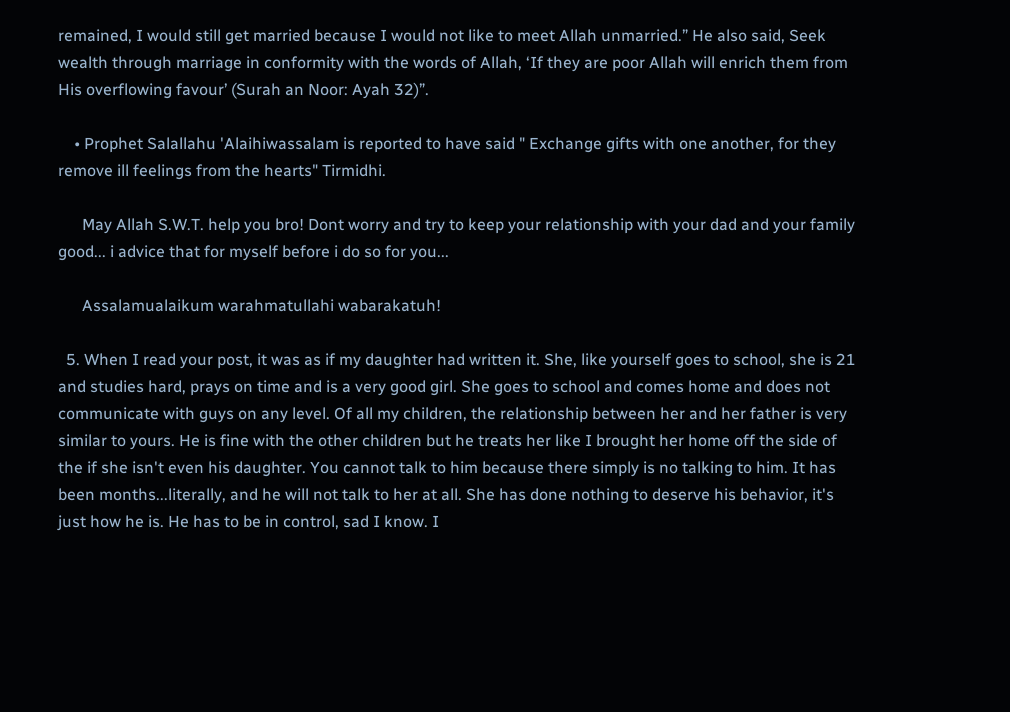remained, I would still get married because I would not like to meet Allah unmarried.” He also said, Seek wealth through marriage in conformity with the words of Allah, ‘If they are poor Allah will enrich them from His overflowing favour’ (Surah an Noor: Ayah 32)”.

    • Prophet Salallahu 'Alaihiwassalam is reported to have said " Exchange gifts with one another, for they remove ill feelings from the hearts" Tirmidhi.

      May Allah S.W.T. help you bro! Dont worry and try to keep your relationship with your dad and your family good... i advice that for myself before i do so for you...

      Assalamualaikum warahmatullahi wabarakatuh!

  5. When I read your post, it was as if my daughter had written it. She, like yourself goes to school, she is 21 and studies hard, prays on time and is a very good girl. She goes to school and comes home and does not communicate with guys on any level. Of all my children, the relationship between her and her father is very similar to yours. He is fine with the other children but he treats her like I brought her home off the side of the if she isn't even his daughter. You cannot talk to him because there simply is no talking to him. It has been months...literally, and he will not talk to her at all. She has done nothing to deserve his behavior, it's just how he is. He has to be in control, sad I know. I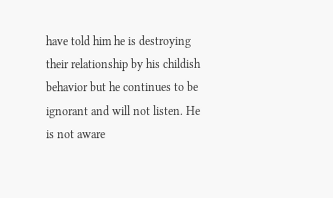have told him he is destroying their relationship by his childish behavior but he continues to be ignorant and will not listen. He is not aware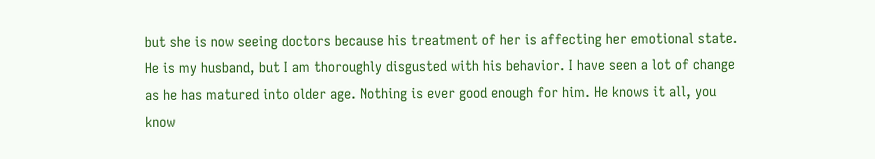but she is now seeing doctors because his treatment of her is affecting her emotional state. He is my husband, but I am thoroughly disgusted with his behavior. I have seen a lot of change as he has matured into older age. Nothing is ever good enough for him. He knows it all, you know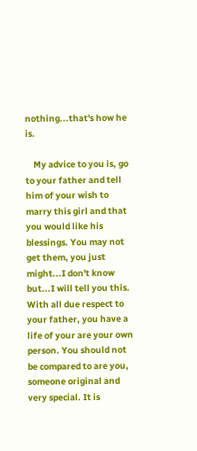nothing...that's how he is.

    My advice to you is, go to your father and tell him of your wish to marry this girl and that you would like his blessings. You may not get them, you just might...I don't know but...I will tell you this. With all due respect to your father, you have a life of your are your own person. You should not be compared to are you, someone original and very special. It is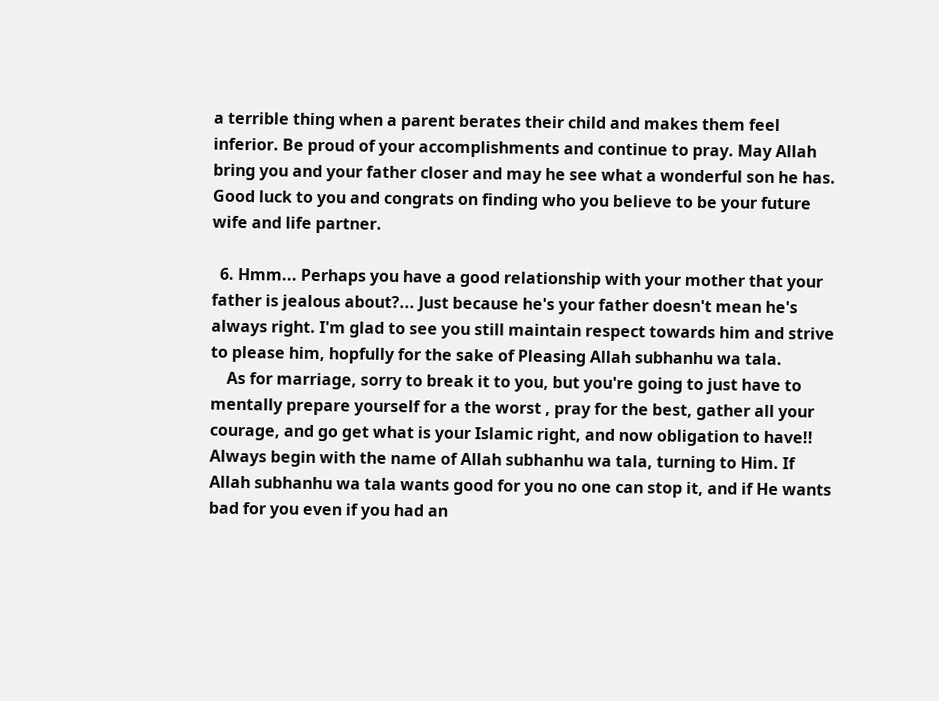a terrible thing when a parent berates their child and makes them feel inferior. Be proud of your accomplishments and continue to pray. May Allah bring you and your father closer and may he see what a wonderful son he has. Good luck to you and congrats on finding who you believe to be your future wife and life partner.

  6. Hmm... Perhaps you have a good relationship with your mother that your father is jealous about?... Just because he's your father doesn't mean he's always right. I'm glad to see you still maintain respect towards him and strive to please him, hopfully for the sake of Pleasing Allah subhanhu wa tala.
    As for marriage, sorry to break it to you, but you're going to just have to mentally prepare yourself for a the worst , pray for the best, gather all your courage, and go get what is your Islamic right, and now obligation to have!! Always begin with the name of Allah subhanhu wa tala, turning to Him. If Allah subhanhu wa tala wants good for you no one can stop it, and if He wants bad for you even if you had an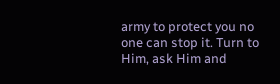army to protect you no one can stop it. Turn to Him, ask Him and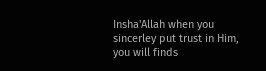Insha'Allah when you sincerley put trust in Him, you will finds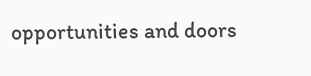opportunities and doors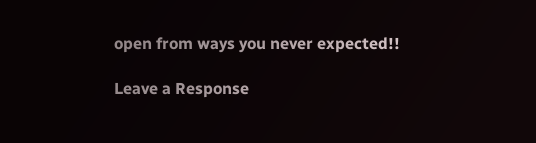open from ways you never expected!!

Leave a Response